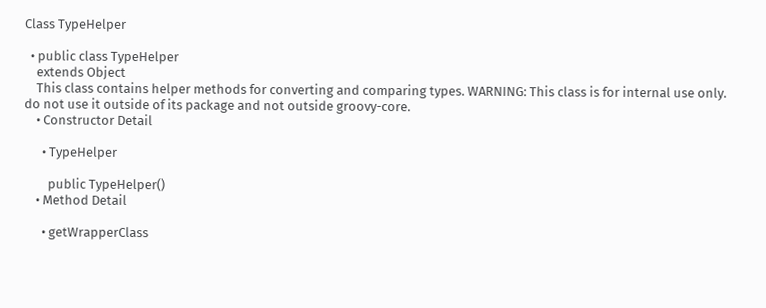Class TypeHelper

  • public class TypeHelper
    extends Object
    This class contains helper methods for converting and comparing types. WARNING: This class is for internal use only. do not use it outside of its package and not outside groovy-core.
    • Constructor Detail

      • TypeHelper

        public TypeHelper()
    • Method Detail

      • getWrapperClass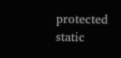protected static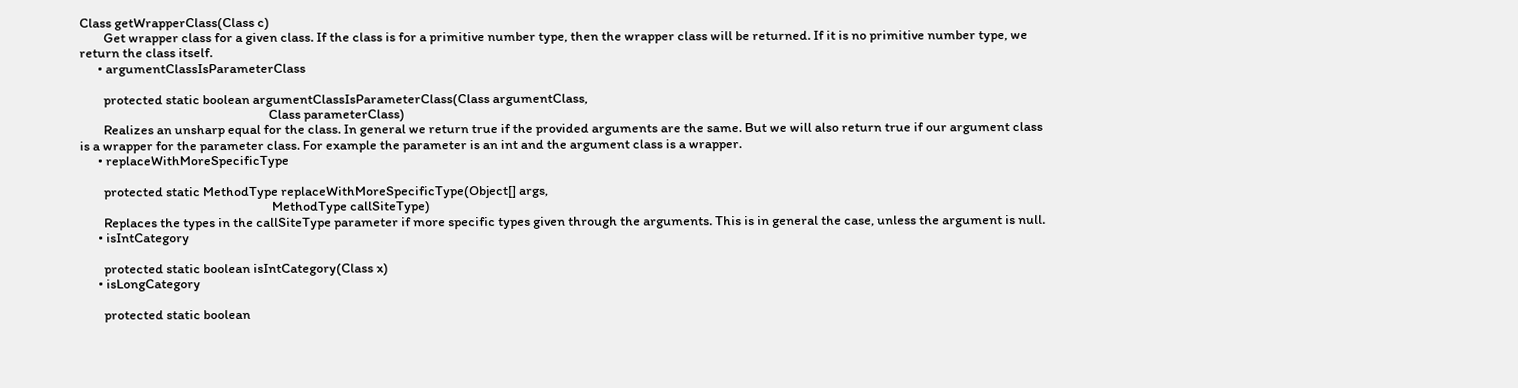Class getWrapperClass(Class c)
        Get wrapper class for a given class. If the class is for a primitive number type, then the wrapper class will be returned. If it is no primitive number type, we return the class itself.
      • argumentClassIsParameterClass

        protected static boolean argumentClassIsParameterClass(Class argumentClass,
                                                               Class parameterClass)
        Realizes an unsharp equal for the class. In general we return true if the provided arguments are the same. But we will also return true if our argument class is a wrapper for the parameter class. For example the parameter is an int and the argument class is a wrapper.
      • replaceWithMoreSpecificType

        protected static MethodType replaceWithMoreSpecificType(Object[] args,
                                                                MethodType callSiteType)
        Replaces the types in the callSiteType parameter if more specific types given through the arguments. This is in general the case, unless the argument is null.
      • isIntCategory

        protected static boolean isIntCategory(Class x)
      • isLongCategory

        protected static boolean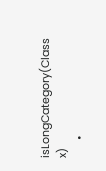isLongCategory(Class x)
      •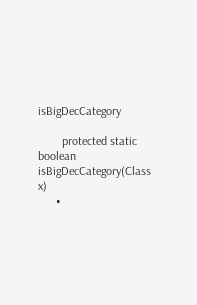isBigDecCategory

        protected static boolean isBigDecCategory(Class x)
      •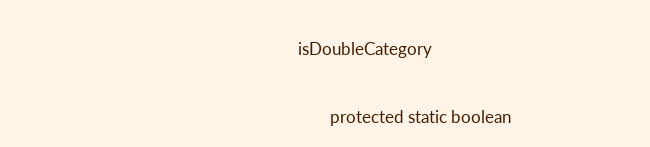isDoubleCategory

        protected static boolean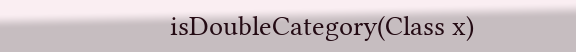isDoubleCategory(Class x)